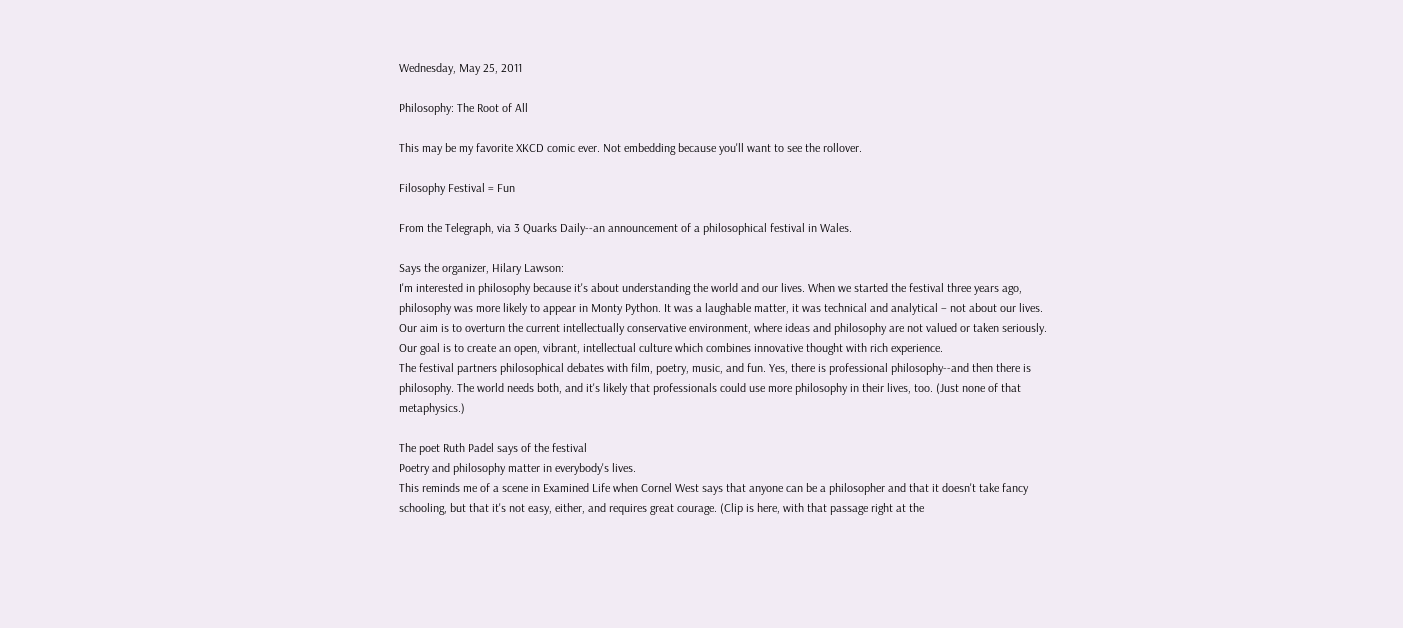Wednesday, May 25, 2011

Philosophy: The Root of All

This may be my favorite XKCD comic ever. Not embedding because you'll want to see the rollover.

Filosophy Festival = Fun

From the Telegraph, via 3 Quarks Daily--an announcement of a philosophical festival in Wales.

Says the organizer, Hilary Lawson:
I'm interested in philosophy because it's about understanding the world and our lives. When we started the festival three years ago, philosophy was more likely to appear in Monty Python. It was a laughable matter, it was technical and analytical – not about our lives. Our aim is to overturn the current intellectually conservative environment, where ideas and philosophy are not valued or taken seriously. Our goal is to create an open, vibrant, intellectual culture which combines innovative thought with rich experience.
The festival partners philosophical debates with film, poetry, music, and fun. Yes, there is professional philosophy--and then there is philosophy. The world needs both, and it's likely that professionals could use more philosophy in their lives, too. (Just none of that metaphysics.)

The poet Ruth Padel says of the festival
Poetry and philosophy matter in everybody's lives.
This reminds me of a scene in Examined Life when Cornel West says that anyone can be a philosopher and that it doesn't take fancy schooling, but that it's not easy, either, and requires great courage. (Clip is here, with that passage right at the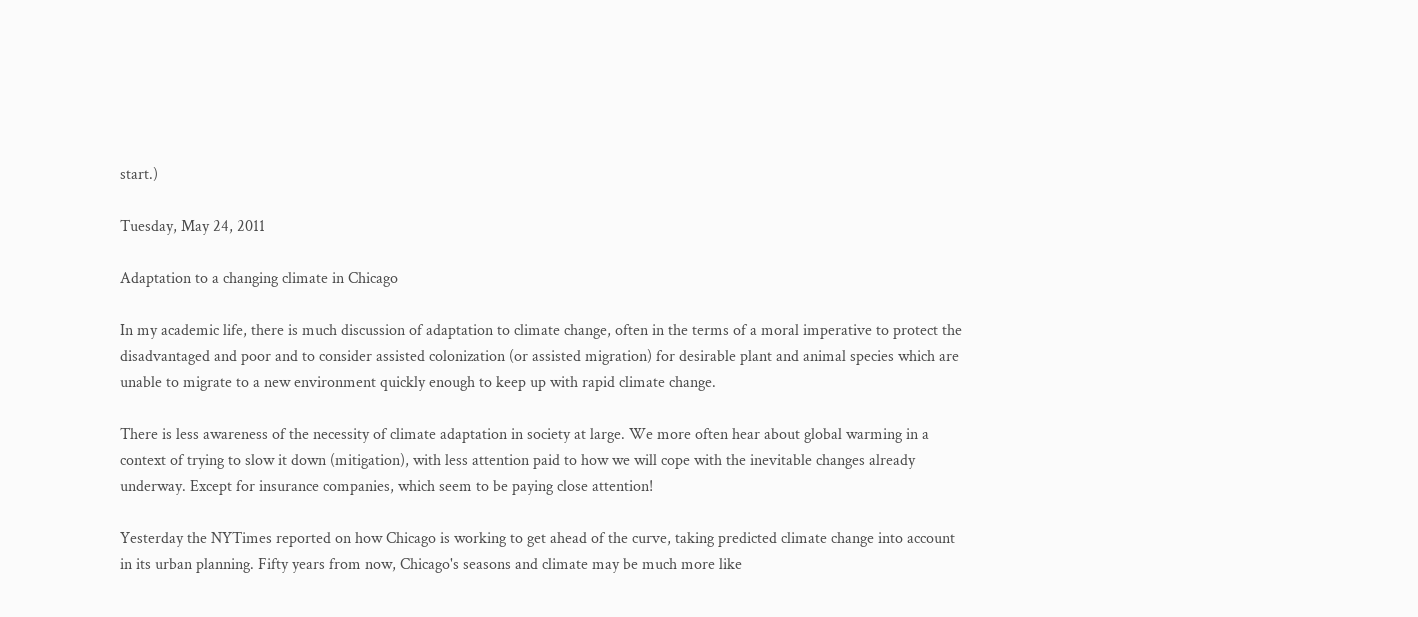start.)

Tuesday, May 24, 2011

Adaptation to a changing climate in Chicago

In my academic life, there is much discussion of adaptation to climate change, often in the terms of a moral imperative to protect the disadvantaged and poor and to consider assisted colonization (or assisted migration) for desirable plant and animal species which are unable to migrate to a new environment quickly enough to keep up with rapid climate change.

There is less awareness of the necessity of climate adaptation in society at large. We more often hear about global warming in a context of trying to slow it down (mitigation), with less attention paid to how we will cope with the inevitable changes already underway. Except for insurance companies, which seem to be paying close attention!

Yesterday the NYTimes reported on how Chicago is working to get ahead of the curve, taking predicted climate change into account in its urban planning. Fifty years from now, Chicago's seasons and climate may be much more like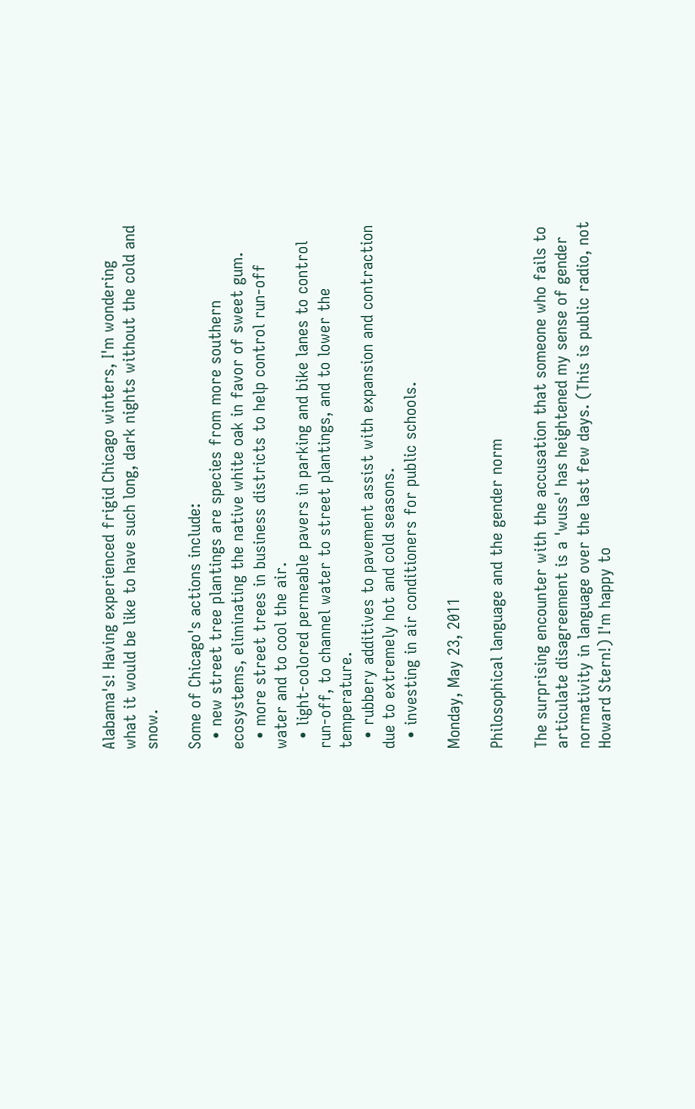Alabama's! Having experienced frigid Chicago winters, I'm wondering what it would be like to have such long, dark nights without the cold and snow.

Some of Chicago's actions include:
  • new street tree plantings are species from more southern ecosystems, eliminating the native white oak in favor of sweet gum.
  • more street trees in business districts to help control run-off water and to cool the air.
  • light-colored permeable pavers in parking and bike lanes to control run-off, to channel water to street plantings, and to lower the temperature.
  • rubbery additives to pavement assist with expansion and contraction due to extremely hot and cold seasons.
  • investing in air conditioners for public schools.

Monday, May 23, 2011

Philosophical language and the gender norm

The surprising encounter with the accusation that someone who fails to articulate disagreement is a 'wuss' has heightened my sense of gender normativity in language over the last few days. (This is public radio, not Howard Stern!) I'm happy to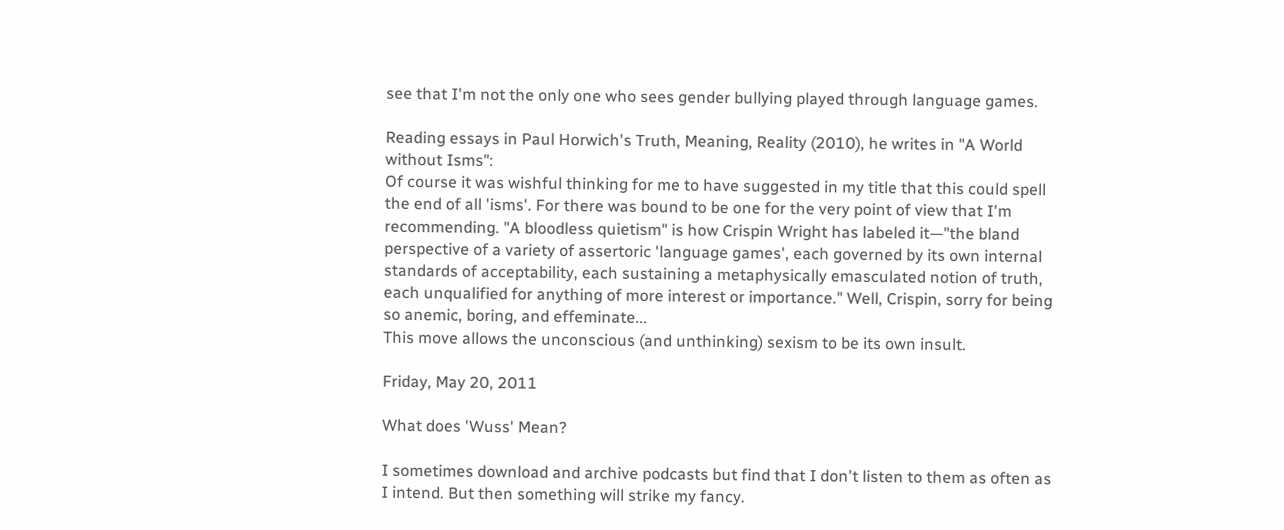see that I'm not the only one who sees gender bullying played through language games.

Reading essays in Paul Horwich's Truth, Meaning, Reality (2010), he writes in "A World without Isms":
Of course it was wishful thinking for me to have suggested in my title that this could spell the end of all 'isms'. For there was bound to be one for the very point of view that I'm recommending. "A bloodless quietism" is how Crispin Wright has labeled it—"the bland perspective of a variety of assertoric 'language games', each governed by its own internal standards of acceptability, each sustaining a metaphysically emasculated notion of truth, each unqualified for anything of more interest or importance." Well, Crispin, sorry for being so anemic, boring, and effeminate...
This move allows the unconscious (and unthinking) sexism to be its own insult.

Friday, May 20, 2011

What does 'Wuss' Mean?

I sometimes download and archive podcasts but find that I don't listen to them as often as I intend. But then something will strike my fancy.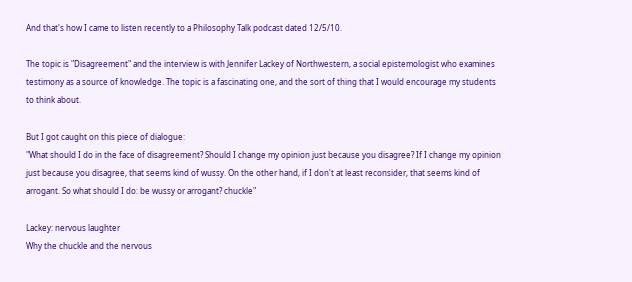And that's how I came to listen recently to a Philosophy Talk podcast dated 12/5/10.

The topic is "Disagreement" and the interview is with Jennifer Lackey of Northwestern, a social epistemologist who examines testimony as a source of knowledge. The topic is a fascinating one, and the sort of thing that I would encourage my students to think about.

But I got caught on this piece of dialogue:
"What should I do in the face of disagreement? Should I change my opinion just because you disagree? If I change my opinion just because you disagree, that seems kind of wussy. On the other hand, if I don't at least reconsider, that seems kind of arrogant. So what should I do: be wussy or arrogant? chuckle"

Lackey: nervous laughter
Why the chuckle and the nervous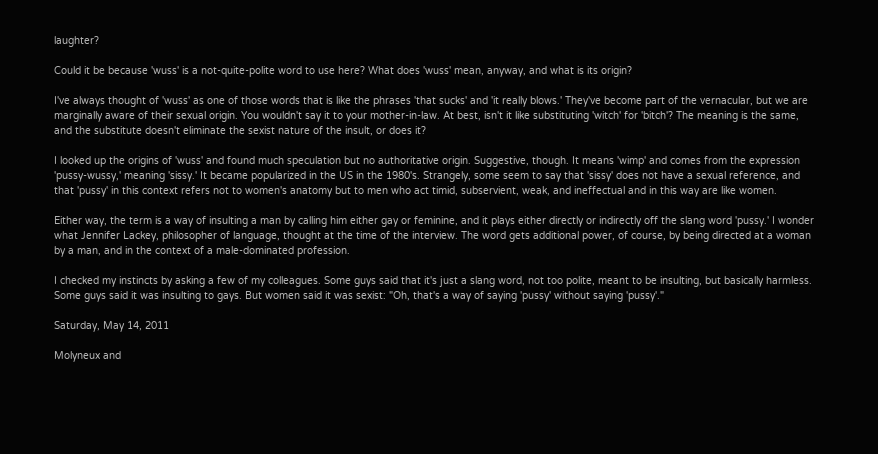laughter?

Could it be because 'wuss' is a not-quite-polite word to use here? What does 'wuss' mean, anyway, and what is its origin?

I've always thought of 'wuss' as one of those words that is like the phrases 'that sucks' and 'it really blows.' They've become part of the vernacular, but we are marginally aware of their sexual origin. You wouldn't say it to your mother-in-law. At best, isn't it like substituting 'witch' for 'bitch'? The meaning is the same, and the substitute doesn't eliminate the sexist nature of the insult, or does it?

I looked up the origins of 'wuss' and found much speculation but no authoritative origin. Suggestive, though. It means 'wimp' and comes from the expression 'pussy-wussy,' meaning 'sissy.' It became popularized in the US in the 1980's. Strangely, some seem to say that 'sissy' does not have a sexual reference, and that 'pussy' in this context refers not to women's anatomy but to men who act timid, subservient, weak, and ineffectual and in this way are like women.

Either way, the term is a way of insulting a man by calling him either gay or feminine, and it plays either directly or indirectly off the slang word 'pussy.' I wonder what Jennifer Lackey, philosopher of language, thought at the time of the interview. The word gets additional power, of course, by being directed at a woman by a man, and in the context of a male-dominated profession.

I checked my instincts by asking a few of my colleagues. Some guys said that it's just a slang word, not too polite, meant to be insulting, but basically harmless. Some guys said it was insulting to gays. But women said it was sexist: "Oh, that's a way of saying 'pussy' without saying 'pussy'."

Saturday, May 14, 2011

Molyneux and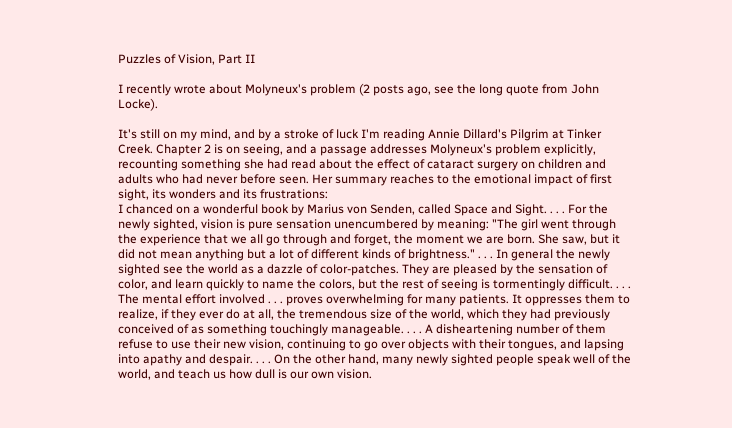Puzzles of Vision, Part II

I recently wrote about Molyneux's problem (2 posts ago, see the long quote from John Locke).

It's still on my mind, and by a stroke of luck I'm reading Annie Dillard's Pilgrim at Tinker Creek. Chapter 2 is on seeing, and a passage addresses Molyneux's problem explicitly, recounting something she had read about the effect of cataract surgery on children and adults who had never before seen. Her summary reaches to the emotional impact of first sight, its wonders and its frustrations:
I chanced on a wonderful book by Marius von Senden, called Space and Sight. . . . For the newly sighted, vision is pure sensation unencumbered by meaning: "The girl went through the experience that we all go through and forget, the moment we are born. She saw, but it did not mean anything but a lot of different kinds of brightness." . . . In general the newly sighted see the world as a dazzle of color-patches. They are pleased by the sensation of color, and learn quickly to name the colors, but the rest of seeing is tormentingly difficult. . . . The mental effort involved . . . proves overwhelming for many patients. It oppresses them to realize, if they ever do at all, the tremendous size of the world, which they had previously conceived of as something touchingly manageable. . . . A disheartening number of them refuse to use their new vision, continuing to go over objects with their tongues, and lapsing into apathy and despair. . . . On the other hand, many newly sighted people speak well of the world, and teach us how dull is our own vision.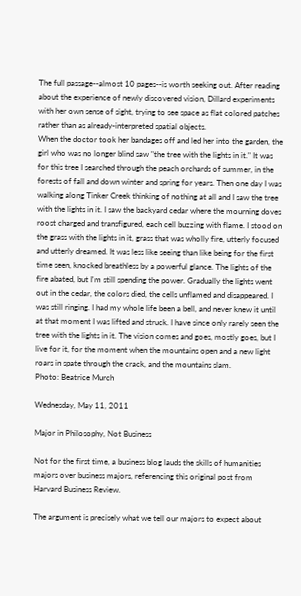The full passage--almost 10 pages--is worth seeking out. After reading about the experience of newly discovered vision, Dillard experiments with her own sense of sight, trying to see space as flat colored patches rather than as already-interpreted spatial objects.
When the doctor took her bandages off and led her into the garden, the girl who was no longer blind saw "the tree with the lights in it." It was for this tree I searched through the peach orchards of summer, in the forests of fall and down winter and spring for years. Then one day I was walking along Tinker Creek thinking of nothing at all and I saw the tree with the lights in it. I saw the backyard cedar where the mourning doves roost charged and transfigured, each cell buzzing with flame. I stood on the grass with the lights in it, grass that was wholly fire, utterly focused and utterly dreamed. It was less like seeing than like being for the first time seen, knocked breathless by a powerful glance. The lights of the fire abated, but I'm still spending the power. Gradually the lights went out in the cedar, the colors died, the cells unflamed and disappeared. I was still ringing. I had my whole life been a bell, and never knew it until at that moment I was lifted and struck. I have since only rarely seen the tree with the lights in it. The vision comes and goes, mostly goes, but I live for it, for the moment when the mountains open and a new light roars in spate through the crack, and the mountains slam.
Photo: Beatrice Murch

Wednesday, May 11, 2011

Major in Philosophy, Not Business

Not for the first time, a business blog lauds the skills of humanities majors over business majors, referencing this original post from Harvard Business Review.

The argument is precisely what we tell our majors to expect about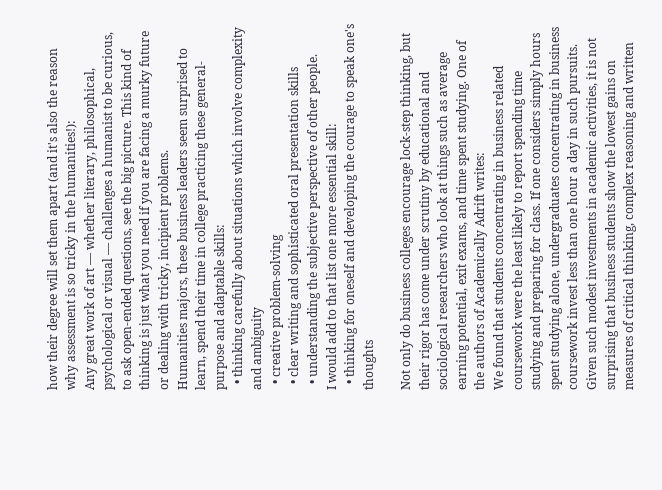how their degree will set them apart (and it's also the reason why assessment is so tricky in the humanities!):
Any great work of art — whether literary, philosophical, psychological or visual — challenges a humanist to be curious, to ask open-ended questions, see the big picture. This kind of thinking is just what you need if you are facing a murky future or dealing with tricky, incipient problems.
Humanities majors, these business leaders seem surprised to learn, spend their time in college practicing these general-purpose and adaptable skills:
  • thinking carefully about situations which involve complexity and ambiguity
  • creative problem-solving
  • clear writing and sophisticated oral presentation skills
  • understanding the subjective perspective of other people.
I would add to that list one more essential skill:
  • thinking for oneself and developing the courage to speak one's thoughts

Not only do business colleges encourage lock-step thinking, but their rigor has come under scrutiny by educational and sociological researchers who look at things such as average earning potential, exit exams, and time spent studying. One of the authors of Academically Adrift writes:
We found that students concentrating in business related coursework were the least likely to report spending time studying and preparing for class. If one considers simply hours spent studying alone, undergraduates concentrating in business coursework invest less than one hour a day in such pursuits. Given such modest investments in academic activities, it is not surprising that business students show the lowest gains on measures of critical thinking, complex reasoning and written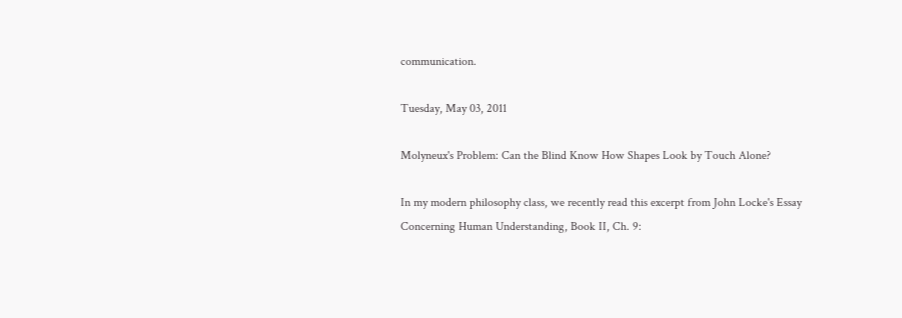communication.

Tuesday, May 03, 2011

Molyneux's Problem: Can the Blind Know How Shapes Look by Touch Alone?

In my modern philosophy class, we recently read this excerpt from John Locke's Essay Concerning Human Understanding, Book II, Ch. 9: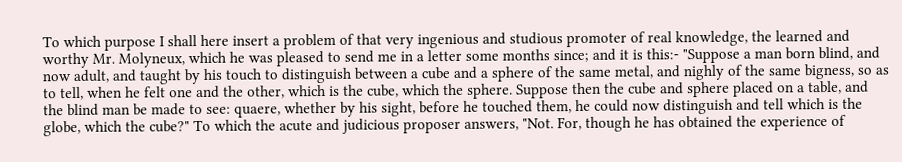To which purpose I shall here insert a problem of that very ingenious and studious promoter of real knowledge, the learned and worthy Mr. Molyneux, which he was pleased to send me in a letter some months since; and it is this:- "Suppose a man born blind, and now adult, and taught by his touch to distinguish between a cube and a sphere of the same metal, and nighly of the same bigness, so as to tell, when he felt one and the other, which is the cube, which the sphere. Suppose then the cube and sphere placed on a table, and the blind man be made to see: quaere, whether by his sight, before he touched them, he could now distinguish and tell which is the globe, which the cube?" To which the acute and judicious proposer answers, "Not. For, though he has obtained the experience of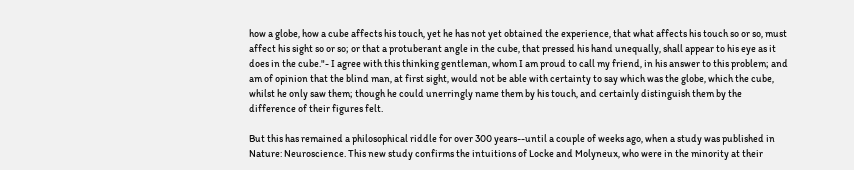how a globe, how a cube affects his touch, yet he has not yet obtained the experience, that what affects his touch so or so, must affect his sight so or so; or that a protuberant angle in the cube, that pressed his hand unequally, shall appear to his eye as it does in the cube."- I agree with this thinking gentleman, whom I am proud to call my friend, in his answer to this problem; and am of opinion that the blind man, at first sight, would not be able with certainty to say which was the globe, which the cube, whilst he only saw them; though he could unerringly name them by his touch, and certainly distinguish them by the difference of their figures felt.

But this has remained a philosophical riddle for over 300 years--until a couple of weeks ago, when a study was published in Nature: Neuroscience. This new study confirms the intuitions of Locke and Molyneux, who were in the minority at their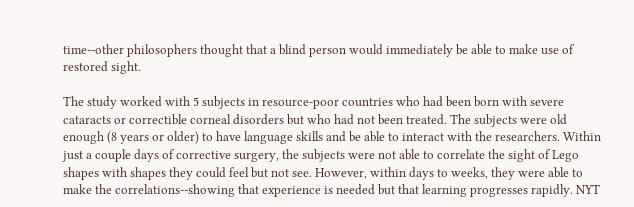time--other philosophers thought that a blind person would immediately be able to make use of restored sight.

The study worked with 5 subjects in resource-poor countries who had been born with severe cataracts or correctible corneal disorders but who had not been treated. The subjects were old enough (8 years or older) to have language skills and be able to interact with the researchers. Within just a couple days of corrective surgery, the subjects were not able to correlate the sight of Lego shapes with shapes they could feel but not see. However, within days to weeks, they were able to make the correlations--showing that experience is needed but that learning progresses rapidly. NYT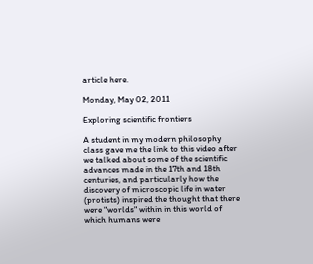article here.

Monday, May 02, 2011

Exploring scientific frontiers

A student in my modern philosophy class gave me the link to this video after we talked about some of the scientific advances made in the 17th and 18th centuries, and particularly how the discovery of microscopic life in water (protists) inspired the thought that there were "worlds" within in this world of which humans were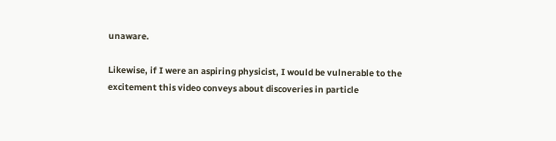unaware.

Likewise, if I were an aspiring physicist, I would be vulnerable to the excitement this video conveys about discoveries in particle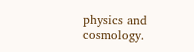physics and cosmology.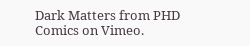Dark Matters from PHD Comics on Vimeo.